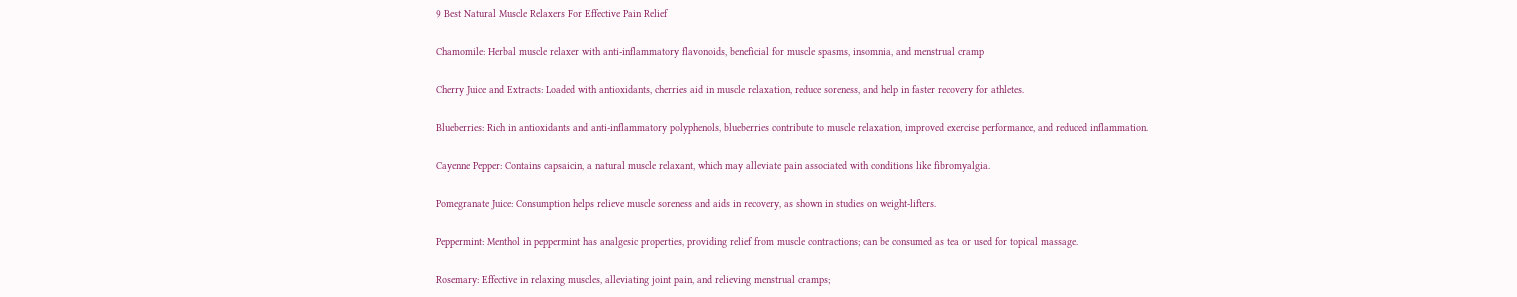9 Best Natural Muscle Relaxers For Effective Pain Relief

Chamomile: Herbal muscle relaxer with anti-inflammatory flavonoids, beneficial for muscle spasms, insomnia, and menstrual cramp

Cherry Juice and Extracts: Loaded with antioxidants, cherries aid in muscle relaxation, reduce soreness, and help in faster recovery for athletes.

Blueberries: Rich in antioxidants and anti-inflammatory polyphenols, blueberries contribute to muscle relaxation, improved exercise performance, and reduced inflammation.

Cayenne Pepper: Contains capsaicin, a natural muscle relaxant, which may alleviate pain associated with conditions like fibromyalgia.

Pomegranate Juice: Consumption helps relieve muscle soreness and aids in recovery, as shown in studies on weight-lifters.

Peppermint: Menthol in peppermint has analgesic properties, providing relief from muscle contractions; can be consumed as tea or used for topical massage.

Rosemary: Effective in relaxing muscles, alleviating joint pain, and relieving menstrual cramps;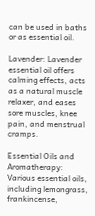can be used in baths or as essential oil.

Lavender: Lavender essential oil offers calming effects, acts as a natural muscle relaxer, and eases sore muscles, knee pain, and menstrual cramps.

Essential Oils and Aromatherapy: Various essential oils, including lemongrass, frankincense,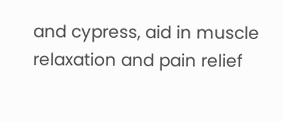and cypress, aid in muscle relaxation and pain relief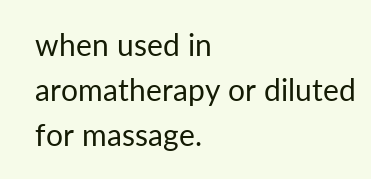when used in aromatherapy or diluted for massage.